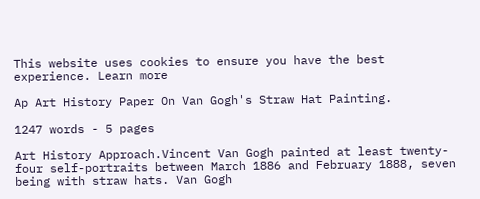This website uses cookies to ensure you have the best experience. Learn more

Ap Art History Paper On Van Gogh's Straw Hat Painting.

1247 words - 5 pages

Art History Approach.Vincent Van Gogh painted at least twenty-four self-portraits between March 1886 and February 1888, seven being with straw hats. Van Gogh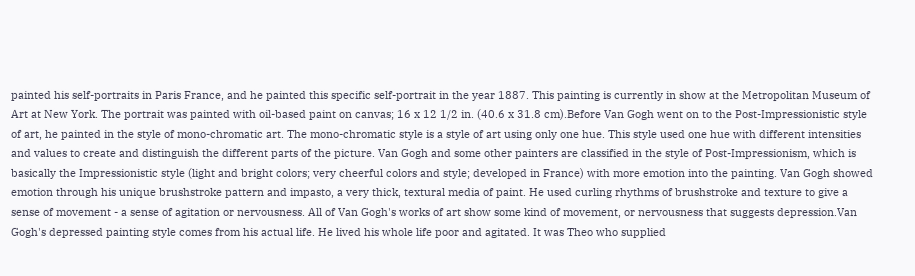painted his self-portraits in Paris France, and he painted this specific self-portrait in the year 1887. This painting is currently in show at the Metropolitan Museum of Art at New York. The portrait was painted with oil-based paint on canvas; 16 x 12 1/2 in. (40.6 x 31.8 cm).Before Van Gogh went on to the Post-Impressionistic style of art, he painted in the style of mono-chromatic art. The mono-chromatic style is a style of art using only one hue. This style used one hue with different intensities and values to create and distinguish the different parts of the picture. Van Gogh and some other painters are classified in the style of Post-Impressionism, which is basically the Impressionistic style (light and bright colors; very cheerful colors and style; developed in France) with more emotion into the painting. Van Gogh showed emotion through his unique brushstroke pattern and impasto, a very thick, textural media of paint. He used curling rhythms of brushstroke and texture to give a sense of movement - a sense of agitation or nervousness. All of Van Gogh's works of art show some kind of movement, or nervousness that suggests depression.Van Gogh's depressed painting style comes from his actual life. He lived his whole life poor and agitated. It was Theo who supplied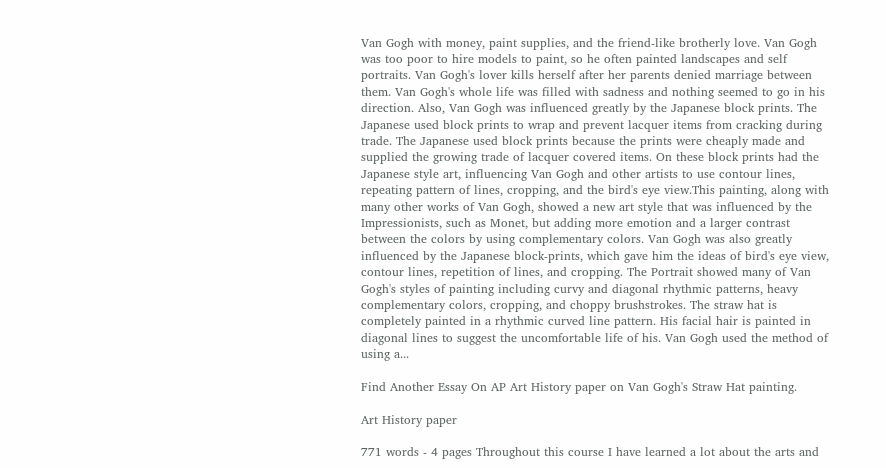Van Gogh with money, paint supplies, and the friend-like brotherly love. Van Gogh was too poor to hire models to paint, so he often painted landscapes and self portraits. Van Gogh's lover kills herself after her parents denied marriage between them. Van Gogh's whole life was filled with sadness and nothing seemed to go in his direction. Also, Van Gogh was influenced greatly by the Japanese block prints. The Japanese used block prints to wrap and prevent lacquer items from cracking during trade. The Japanese used block prints because the prints were cheaply made and supplied the growing trade of lacquer covered items. On these block prints had the Japanese style art, influencing Van Gogh and other artists to use contour lines, repeating pattern of lines, cropping, and the bird's eye view.This painting, along with many other works of Van Gogh, showed a new art style that was influenced by the Impressionists, such as Monet, but adding more emotion and a larger contrast between the colors by using complementary colors. Van Gogh was also greatly influenced by the Japanese block-prints, which gave him the ideas of bird's eye view, contour lines, repetition of lines, and cropping. The Portrait showed many of Van Gogh's styles of painting including curvy and diagonal rhythmic patterns, heavy complementary colors, cropping, and choppy brushstrokes. The straw hat is completely painted in a rhythmic curved line pattern. His facial hair is painted in diagonal lines to suggest the uncomfortable life of his. Van Gogh used the method of using a...

Find Another Essay On AP Art History paper on Van Gogh's Straw Hat painting.

Art History paper

771 words - 4 pages Throughout this course I have learned a lot about the arts and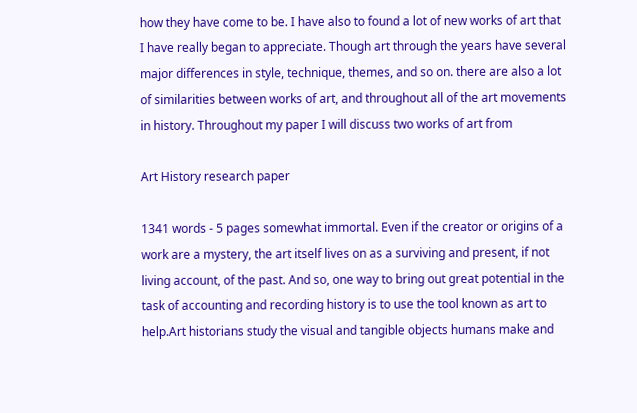how they have come to be. I have also to found a lot of new works of art that I have really began to appreciate. Though art through the years have several major differences in style, technique, themes, and so on. there are also a lot of similarities between works of art, and throughout all of the art movements in history. Throughout my paper I will discuss two works of art from

Art History research paper

1341 words - 5 pages somewhat immortal. Even if the creator or origins of a work are a mystery, the art itself lives on as a surviving and present, if not living account, of the past. And so, one way to bring out great potential in the task of accounting and recording history is to use the tool known as art to help.Art historians study the visual and tangible objects humans make and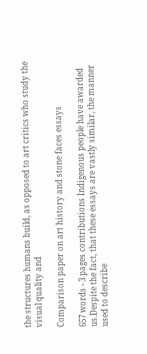the structures humans build, as opposed to art critics who study the visual quality and

Comparison paper on art history and stone faces essays

657 words - 3 pages contributions Indigenous people have awarded us.Despite the fact, that these essays are vastly similar, the manner used to describe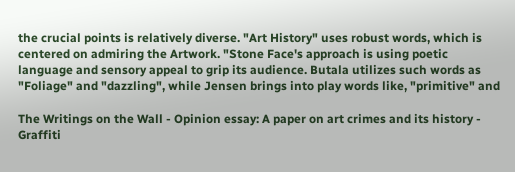the crucial points is relatively diverse. "Art History" uses robust words, which is centered on admiring the Artwork. "Stone Face's approach is using poetic language and sensory appeal to grip its audience. Butala utilizes such words as "Foliage" and "dazzling", while Jensen brings into play words like, "primitive" and

The Writings on the Wall - Opinion essay: A paper on art crimes and its history - Graffiti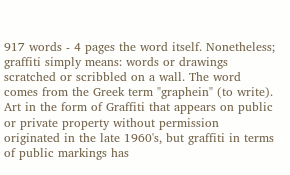917 words - 4 pages the word itself. Nonetheless; graffiti simply means: words or drawings scratched or scribbled on a wall. The word comes from the Greek term "graphein" (to write). Art in the form of Graffiti that appears on public or private property without permission originated in the late 1960's, but graffiti in terms of public markings has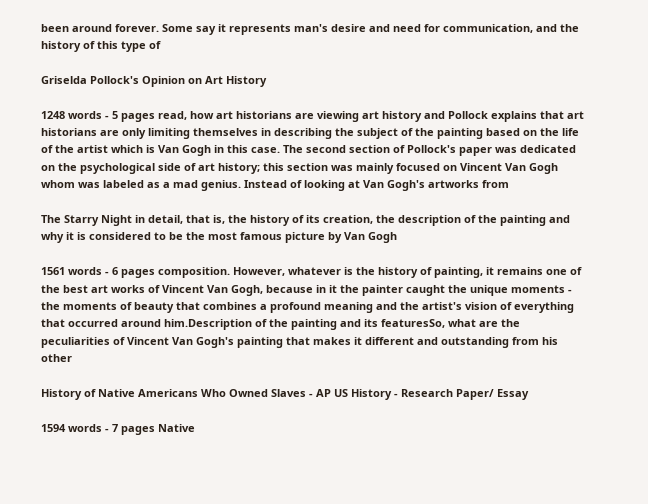been around forever. Some say it represents man's desire and need for communication, and the history of this type of

Griselda Pollock's Opinion on Art History

1248 words - 5 pages read, how art historians are viewing art history and Pollock explains that art historians are only limiting themselves in describing the subject of the painting based on the life of the artist which is Van Gogh in this case. The second section of Pollock's paper was dedicated on the psychological side of art history; this section was mainly focused on Vincent Van Gogh whom was labeled as a mad genius. Instead of looking at Van Gogh's artworks from

The Starry Night in detail, that is, the history of its creation, the description of the painting and why it is considered to be the most famous picture by Van Gogh

1561 words - 6 pages composition. However, whatever is the history of painting, it remains one of the best art works of Vincent Van Gogh, because in it the painter caught the unique moments - the moments of beauty that combines a profound meaning and the artist's vision of everything that occurred around him.Description of the painting and its featuresSo, what are the peculiarities of Vincent Van Gogh's painting that makes it different and outstanding from his other

History of Native Americans Who Owned Slaves - AP US History - Research Paper/ Essay

1594 words - 7 pages Native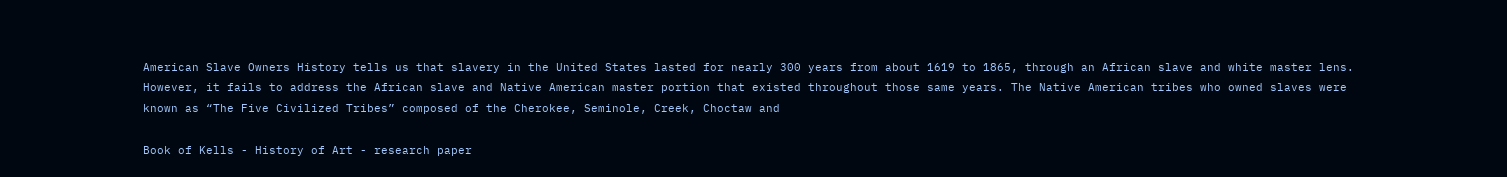American Slave Owners History tells us that slavery in the United States lasted for nearly 300 years from about 1619 to 1865, through an African slave and white master lens. However, it fails to address the African slave and Native American master portion that existed throughout those same years. The Native American tribes who owned slaves were known as “The Five Civilized Tribes” composed of the Cherokee, Seminole, Creek, Choctaw and

Book of Kells - History of Art - research paper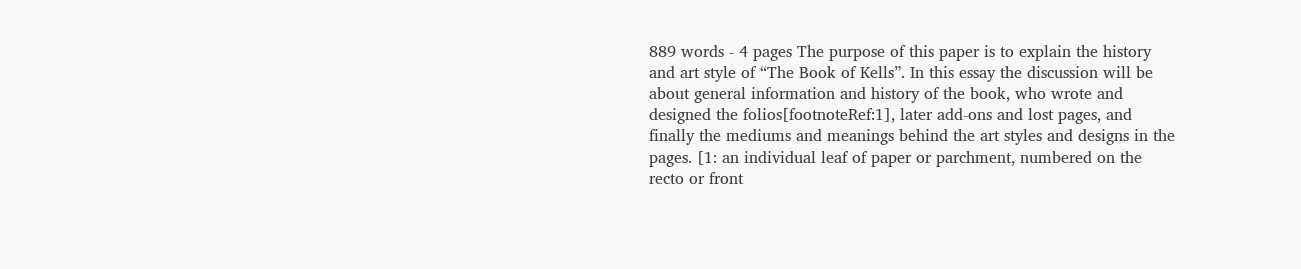889 words - 4 pages The purpose of this paper is to explain the history and art style of “The Book of Kells”. In this essay the discussion will be about general information and history of the book, who wrote and designed the folios[footnoteRef:1], later add-ons and lost pages, and finally the mediums and meanings behind the art styles and designs in the pages. [1: an individual leaf of paper or parchment, numbered on the recto or front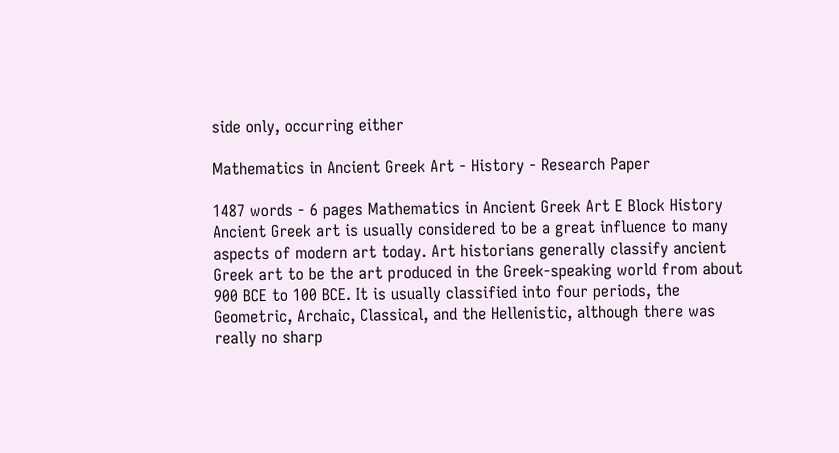side only, occurring either

Mathematics in Ancient Greek Art - History - Research Paper

1487 words - 6 pages Mathematics in Ancient Greek Art E Block History Ancient Greek art is usually considered to be a great influence to many aspects of modern art today. Art historians generally classify ancient Greek art to be the art produced in the Greek-speaking world from about 900 BCE to 100 BCE. It is usually classified into four periods, the Geometric, Archaic, Classical, and the Hellenistic, although there was really no sharp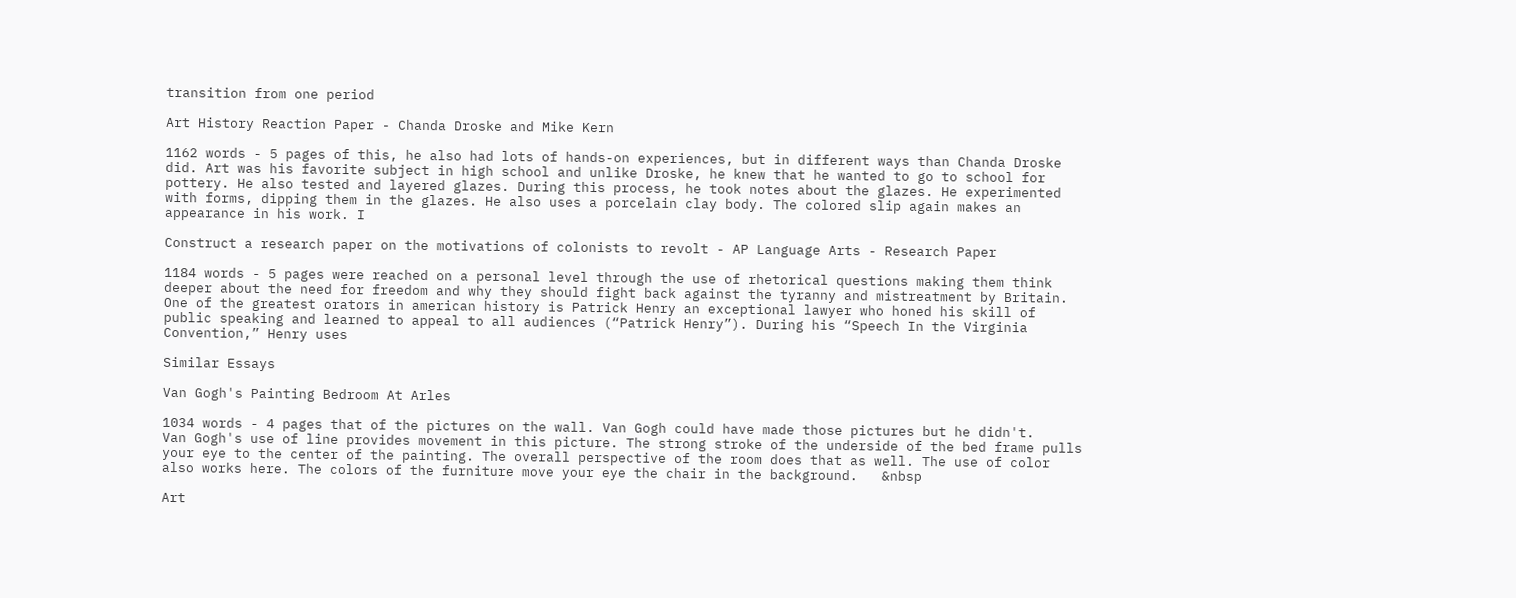transition from one period

Art History Reaction Paper - Chanda Droske and Mike Kern

1162 words - 5 pages of this, he also had lots of hands-on experiences, but in different ways than Chanda Droske did. Art was his favorite subject in high school and unlike Droske, he knew that he wanted to go to school for pottery. He also tested and layered glazes. During this process, he took notes about the glazes. He experimented with forms, dipping them in the glazes. He also uses a porcelain clay body. The colored slip again makes an appearance in his work. I

Construct a research paper on the motivations of colonists to revolt - AP Language Arts - Research Paper

1184 words - 5 pages were reached on a personal level through the use of rhetorical questions making them think deeper about the need for freedom and why they should fight back against the tyranny and mistreatment by Britain. One of the greatest orators in american history is Patrick Henry an exceptional lawyer who honed his skill of public speaking and learned to appeal to all audiences (“Patrick Henry”). During his “Speech In the Virginia Convention,” Henry uses

Similar Essays

Van Gogh's Painting Bedroom At Arles

1034 words - 4 pages that of the pictures on the wall. Van Gogh could have made those pictures but he didn't.      Van Gogh's use of line provides movement in this picture. The strong stroke of the underside of the bed frame pulls your eye to the center of the painting. The overall perspective of the room does that as well. The use of color also works here. The colors of the furniture move your eye the chair in the background.   &nbsp

Art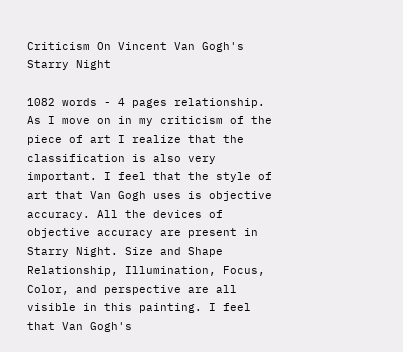Criticism On Vincent Van Gogh's Starry Night

1082 words - 4 pages relationship. As I move on in my criticism of the piece of art I realize that the classification is also very important. I feel that the style of art that Van Gogh uses is objective accuracy. All the devices of objective accuracy are present in Starry Night. Size and Shape Relationship, Illumination, Focus, Color, and perspective are all visible in this painting. I feel that Van Gogh's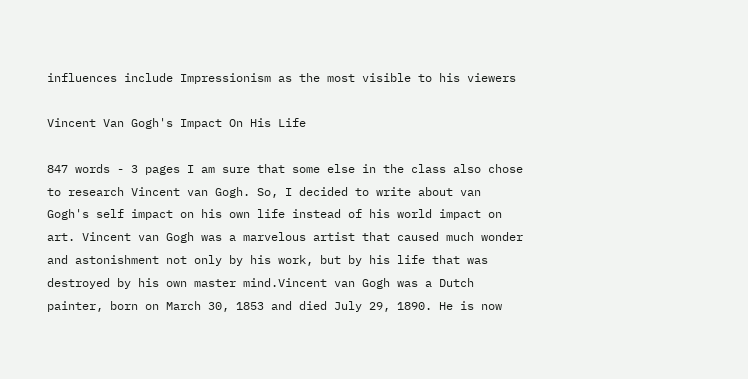influences include Impressionism as the most visible to his viewers

Vincent Van Gogh's Impact On His Life

847 words - 3 pages I am sure that some else in the class also chose to research Vincent van Gogh. So, I decided to write about van Gogh's self impact on his own life instead of his world impact on art. Vincent van Gogh was a marvelous artist that caused much wonder and astonishment not only by his work, but by his life that was destroyed by his own master mind.Vincent van Gogh was a Dutch painter, born on March 30, 1853 and died July 29, 1890. He is now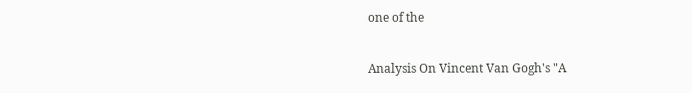one of the

Analysis On Vincent Van Gogh's "A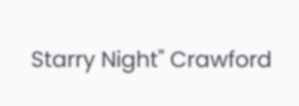Starry Night" Crawford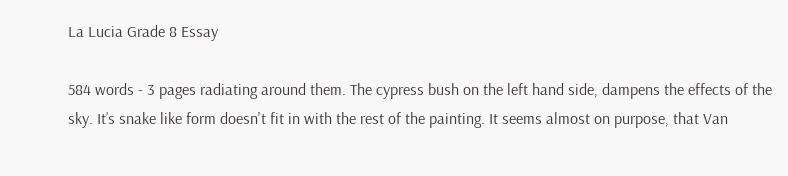La Lucia Grade 8 Essay

584 words - 3 pages radiating around them. The cypress bush on the left hand side, dampens the effects of the sky. It’s snake like form doesn't fit in with the rest of the painting. It seems almost on purpose, that Van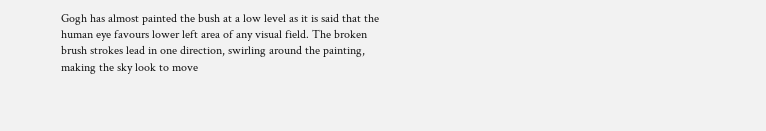Gogh has almost painted the bush at a low level as it is said that the human eye favours lower left area of any visual field. The broken brush strokes lead in one direction, swirling around the painting, making the sky look to move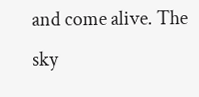and come alive. The sky